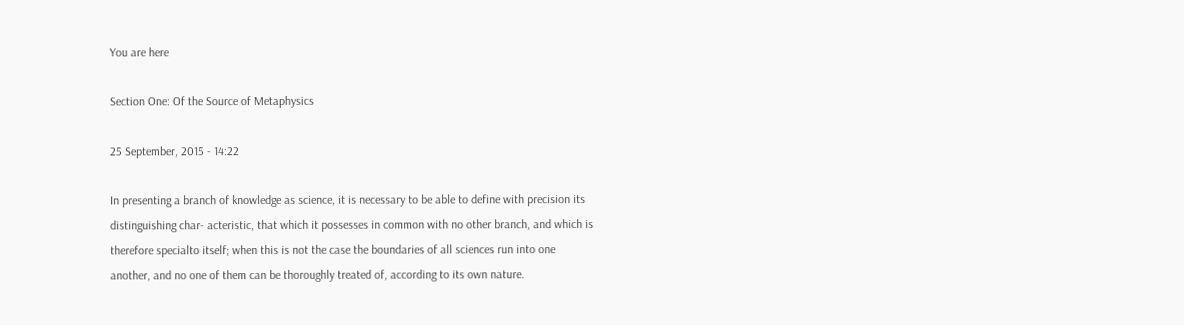You are here

Section One: Of the Source of Metaphysics

25 September, 2015 - 14:22

In presenting a branch of knowledge as science, it is necessary to be able to define with precision its distinguishing char- acteristic, that which it possesses in common with no other branch, and which is therefore specialto itself; when this is not the case the boundaries of all sciences run into one another, and no one of them can be thoroughly treated of, according to its own nature.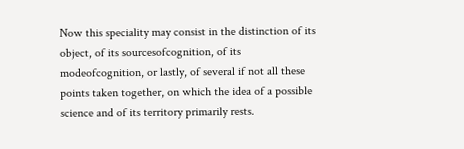Now this speciality may consist in the distinction of its object, of its sourcesofcognition, of its modeofcognition, or lastly, of several if not all these points taken together, on which the idea of a possible science and of its territory primarily rests.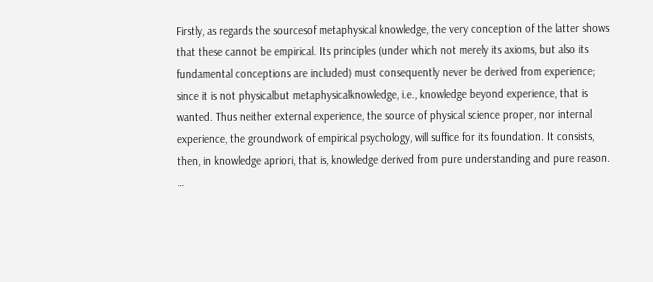Firstly, as regards the sourcesof metaphysical knowledge, the very conception of the latter shows that these cannot be empirical. Its principles (under which not merely its axioms, but also its fundamental conceptions are included) must consequently never be derived from experience; since it is not physicalbut metaphysicalknowledge, i.e., knowledge beyond experience, that is wanted. Thus neither external experience, the source of physical science proper, nor internal experience, the groundwork of empirical psychology, will suffice for its foundation. It consists, then, in knowledge apriori, that is, knowledge derived from pure understanding and pure reason. …